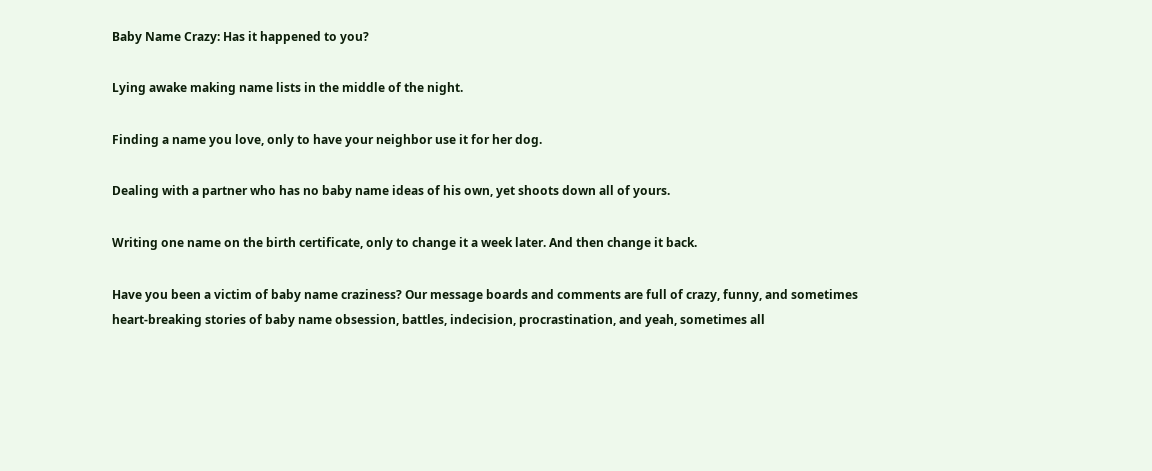Baby Name Crazy: Has it happened to you?

Lying awake making name lists in the middle of the night.

Finding a name you love, only to have your neighbor use it for her dog.

Dealing with a partner who has no baby name ideas of his own, yet shoots down all of yours.

Writing one name on the birth certificate, only to change it a week later. And then change it back.

Have you been a victim of baby name craziness? Our message boards and comments are full of crazy, funny, and sometimes heart-breaking stories of baby name obsession, battles, indecision, procrastination, and yeah, sometimes all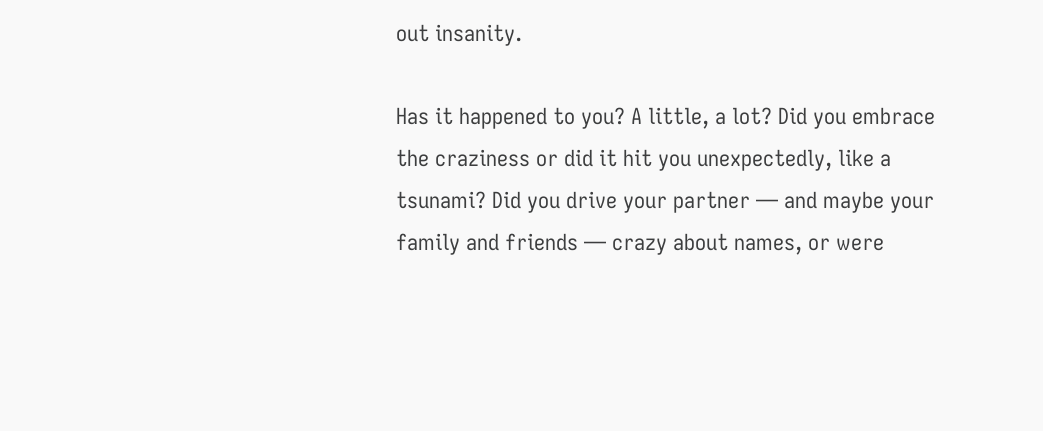out insanity.

Has it happened to you? A little, a lot? Did you embrace the craziness or did it hit you unexpectedly, like a tsunami? Did you drive your partner — and maybe your family and friends — crazy about names, or were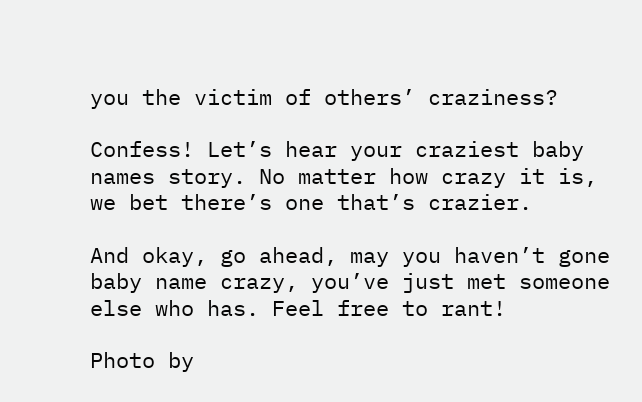you the victim of others’ craziness?

Confess! Let’s hear your craziest baby names story. No matter how crazy it is, we bet there’s one that’s crazier.

And okay, go ahead, may you haven’t gone baby name crazy, you’ve just met someone else who has. Feel free to rant!

Photo by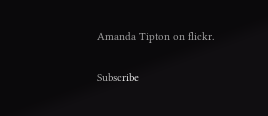Amanda Tipton on flickr.

Subscribe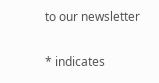to our newsletter

* indicates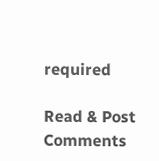required

Read & Post Comments